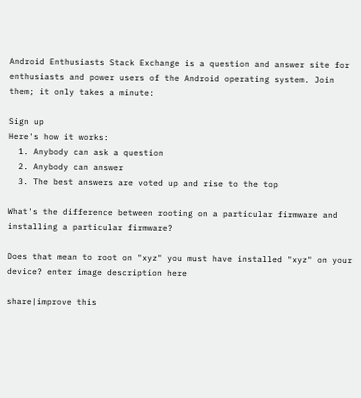Android Enthusiasts Stack Exchange is a question and answer site for enthusiasts and power users of the Android operating system. Join them; it only takes a minute:

Sign up
Here's how it works:
  1. Anybody can ask a question
  2. Anybody can answer
  3. The best answers are voted up and rise to the top

What's the difference between rooting on a particular firmware and installing a particular firmware?

Does that mean to root on "xyz" you must have installed "xyz" on your device? enter image description here

share|improve this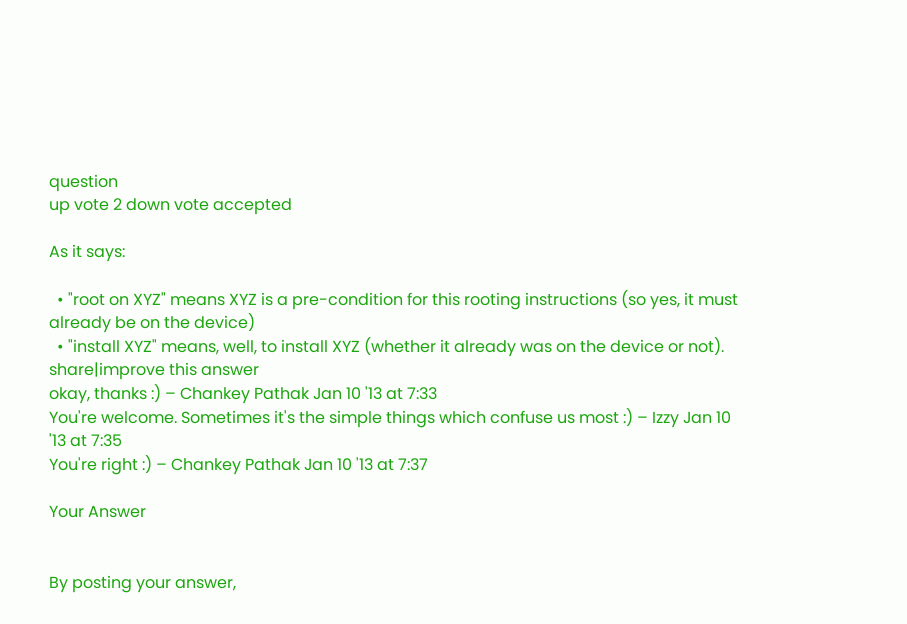question
up vote 2 down vote accepted

As it says:

  • "root on XYZ" means XYZ is a pre-condition for this rooting instructions (so yes, it must already be on the device)
  • "install XYZ" means, well, to install XYZ (whether it already was on the device or not).
share|improve this answer
okay, thanks :) – Chankey Pathak Jan 10 '13 at 7:33
You're welcome. Sometimes it's the simple things which confuse us most :) – Izzy Jan 10 '13 at 7:35
You're right :) – Chankey Pathak Jan 10 '13 at 7:37

Your Answer


By posting your answer,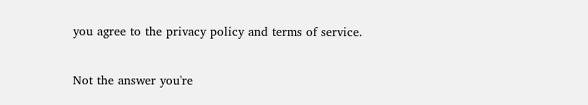you agree to the privacy policy and terms of service.

Not the answer you're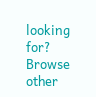looking for? Browse other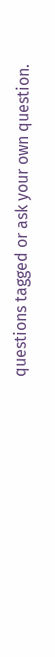questions tagged or ask your own question.